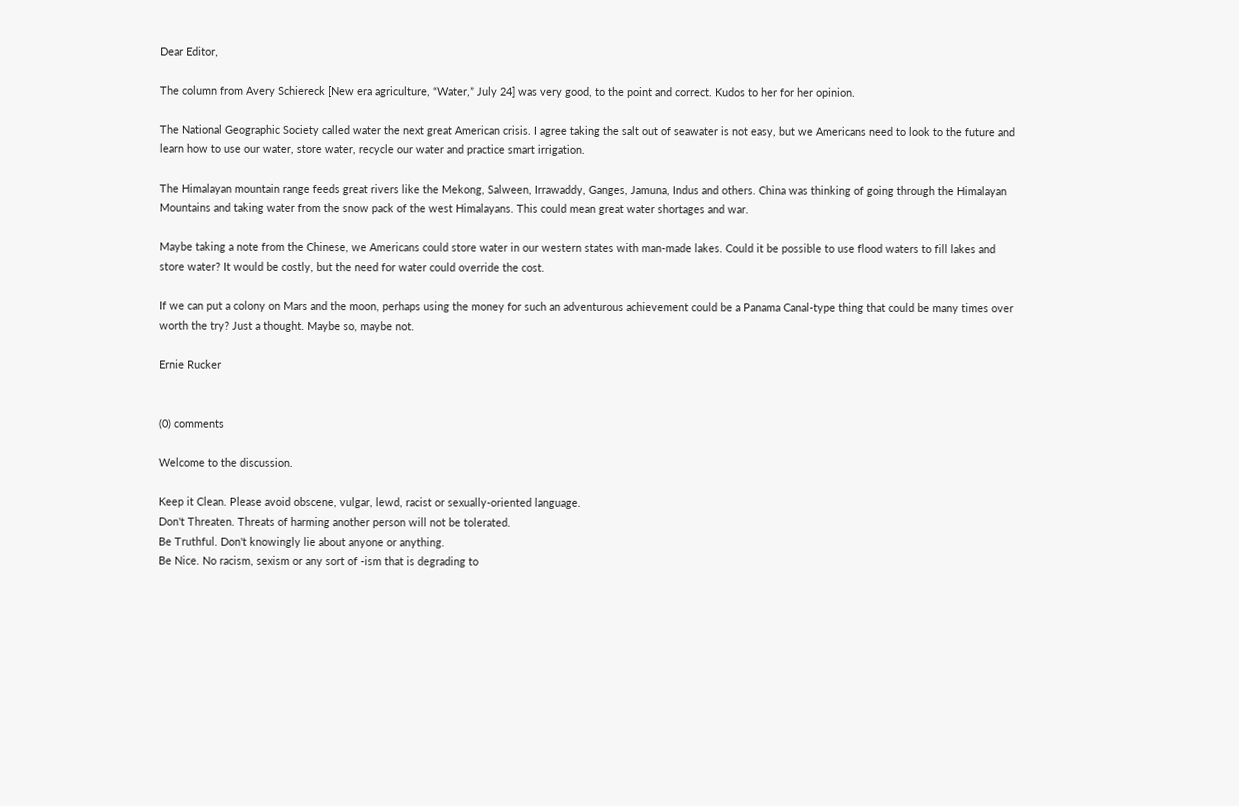Dear Editor,

The column from Avery Schiereck [New era agriculture, “Water,” July 24] was very good, to the point and correct. Kudos to her for her opinion.

The National Geographic Society called water the next great American crisis. I agree taking the salt out of seawater is not easy, but we Americans need to look to the future and learn how to use our water, store water, recycle our water and practice smart irrigation.

The Himalayan mountain range feeds great rivers like the Mekong, Salween, Irrawaddy, Ganges, Jamuna, Indus and others. China was thinking of going through the Himalayan Mountains and taking water from the snow pack of the west Himalayans. This could mean great water shortages and war.

Maybe taking a note from the Chinese, we Americans could store water in our western states with man-made lakes. Could it be possible to use flood waters to fill lakes and store water? It would be costly, but the need for water could override the cost.

If we can put a colony on Mars and the moon, perhaps using the money for such an adventurous achievement could be a Panama Canal-type thing that could be many times over worth the try? Just a thought. Maybe so, maybe not.

Ernie Rucker


(0) comments

Welcome to the discussion.

Keep it Clean. Please avoid obscene, vulgar, lewd, racist or sexually-oriented language.
Don't Threaten. Threats of harming another person will not be tolerated.
Be Truthful. Don't knowingly lie about anyone or anything.
Be Nice. No racism, sexism or any sort of -ism that is degrading to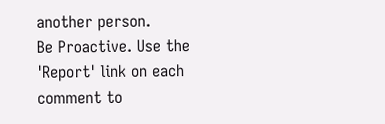another person.
Be Proactive. Use the 'Report' link on each comment to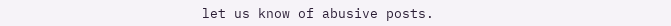let us know of abusive posts.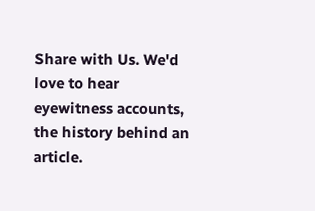Share with Us. We'd love to hear eyewitness accounts, the history behind an article.